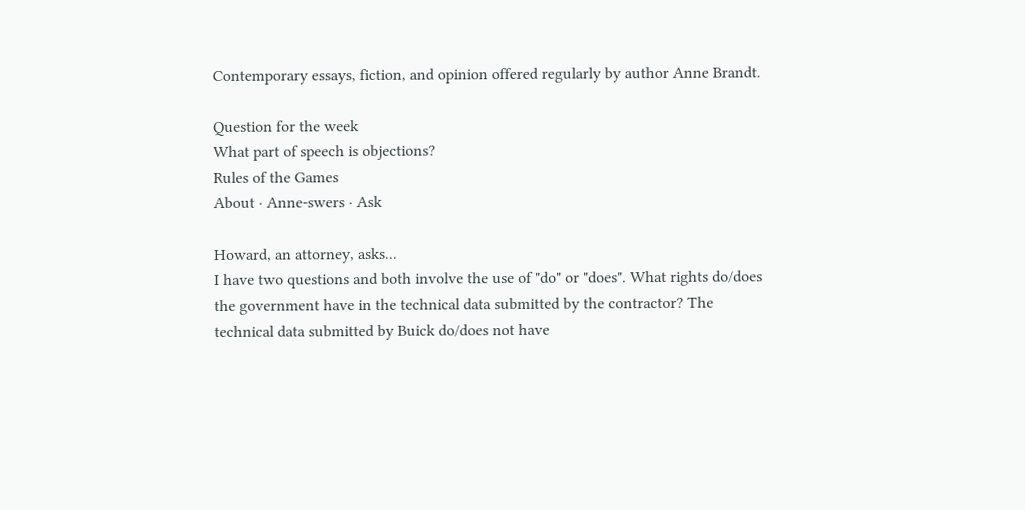Contemporary essays, fiction, and opinion offered regularly by author Anne Brandt.

Question for the week
What part of speech is objections?
Rules of the Games
About · Anne-swers · Ask

Howard, an attorney, asks...
I have two questions and both involve the use of "do" or "does". What rights do/does the government have in the technical data submitted by the contractor? The technical data submitted by Buick do/does not have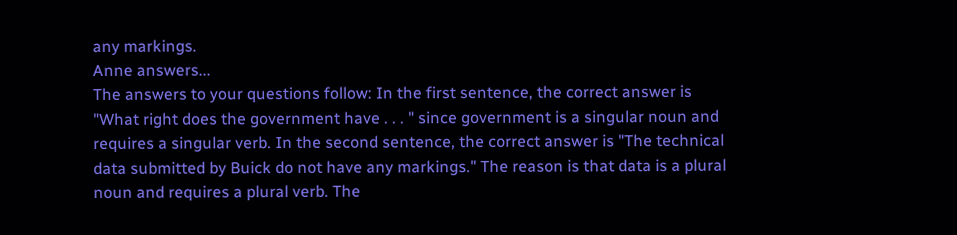any markings.
Anne answers...
The answers to your questions follow: In the first sentence, the correct answer is "What right does the government have . . . " since government is a singular noun and requires a singular verb. In the second sentence, the correct answer is "The technical data submitted by Buick do not have any markings." The reason is that data is a plural noun and requires a plural verb. The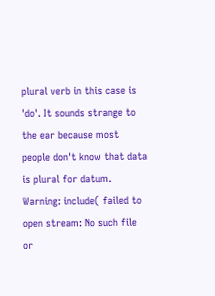plural verb in this case is 'do'. It sounds strange to the ear because most people don't know that data is plural for datum.
Warning: include( failed to open stream: No such file or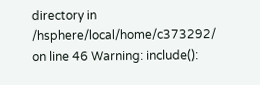directory in /hsphere/local/home/c373292/ on line 46 Warning: include():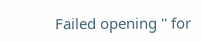Failed opening '' for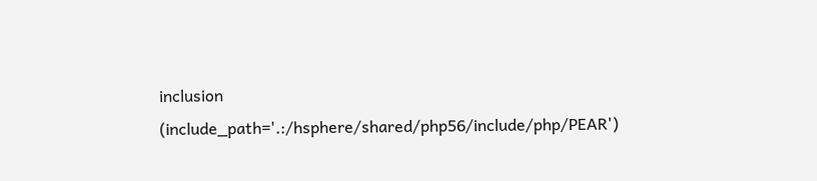inclusion (include_path='.:/hsphere/shared/php56/include/php/PEAR')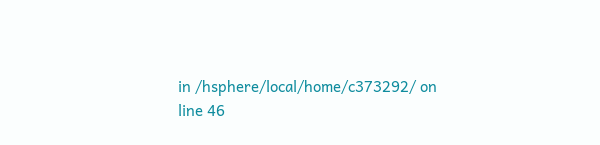in /hsphere/local/home/c373292/ on line 46